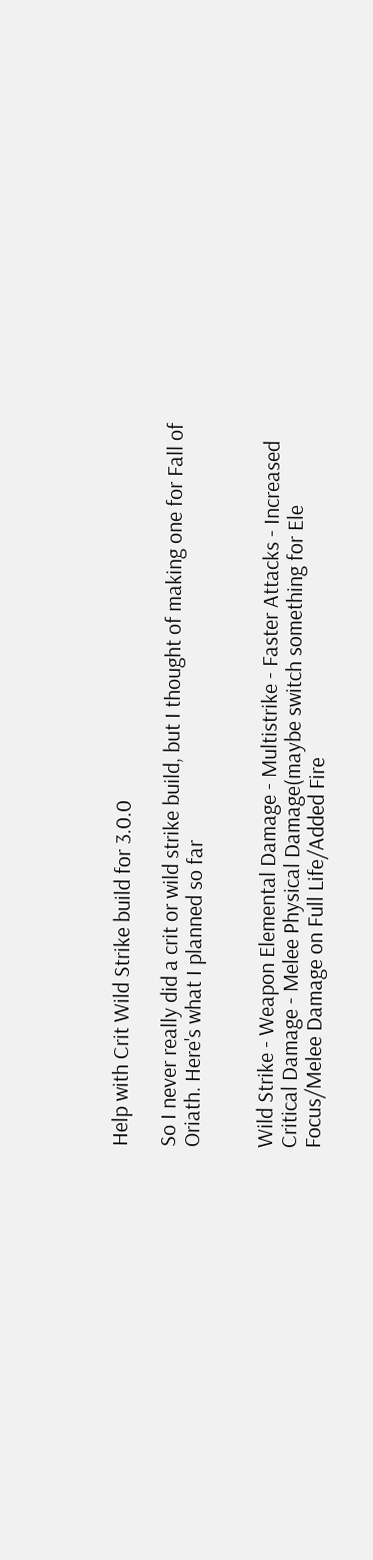Help with Crit Wild Strike build for 3.0.0

So I never really did a crit or wild strike build, but I thought of making one for Fall of Oriath. Here's what I planned so far


Wild Strike - Weapon Elemental Damage - Multistrike - Faster Attacks - Increased Critical Damage - Melee Physical Damage(maybe switch something for Ele Focus/Melee Damage on Full Life/Added Fire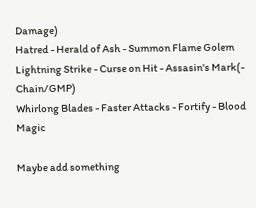Damage)
Hatred - Herald of Ash - Summon Flame Golem
Lightning Strike - Curse on Hit - Assasin's Mark(- Chain/GMP)
Whirlong Blades - Faster Attacks - Fortify - Blood Magic

Maybe add something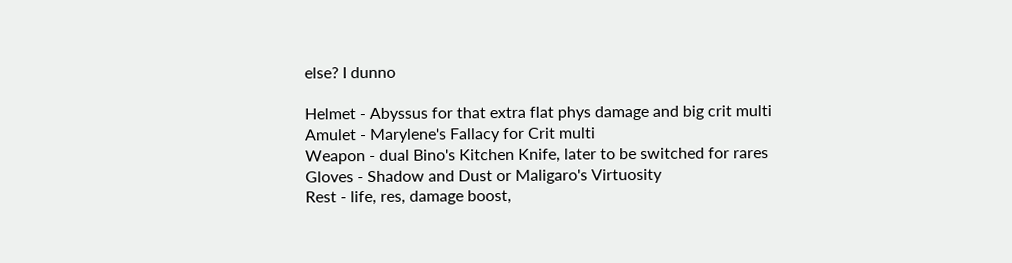else? I dunno

Helmet - Abyssus for that extra flat phys damage and big crit multi
Amulet - Marylene's Fallacy for Crit multi
Weapon - dual Bino's Kitchen Knife, later to be switched for rares
Gloves - Shadow and Dust or Maligaro's Virtuosity
Rest - life, res, damage boost,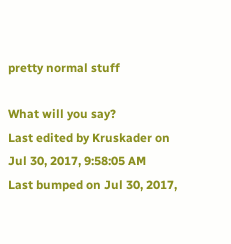pretty normal stuff

What will you say?
Last edited by Kruskader on Jul 30, 2017, 9:58:05 AM
Last bumped on Jul 30, 2017,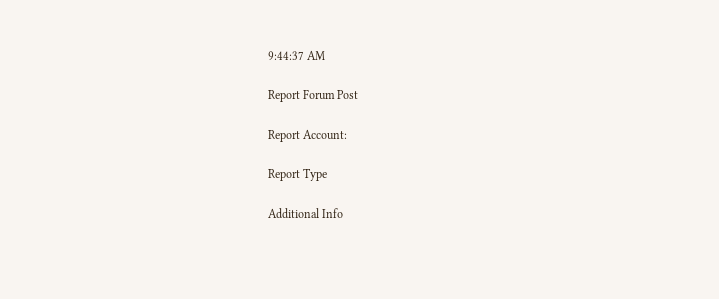9:44:37 AM

Report Forum Post

Report Account:

Report Type

Additional Info